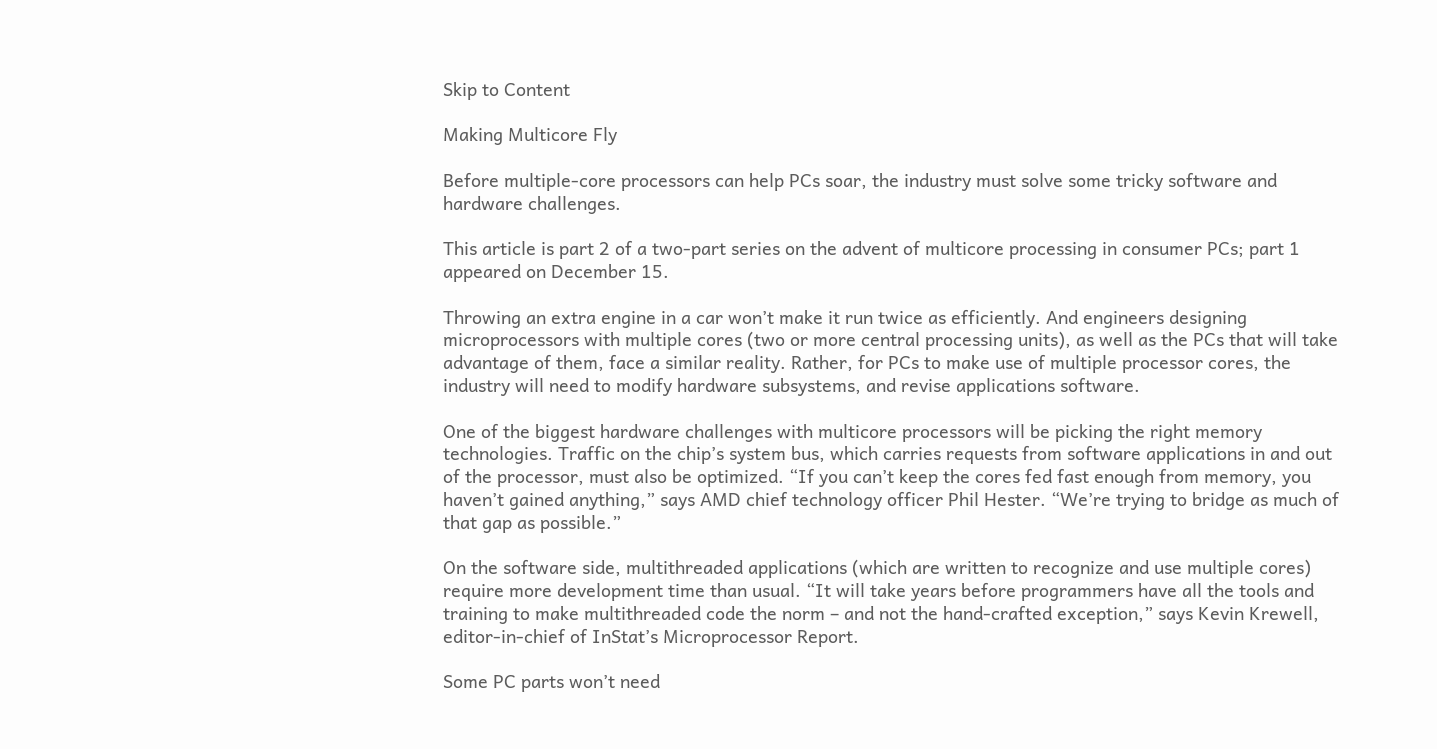Skip to Content

Making Multicore Fly

Before multiple-core processors can help PCs soar, the industry must solve some tricky software and hardware challenges.

This article is part 2 of a two-part series on the advent of multicore processing in consumer PCs; part 1 appeared on December 15.

Throwing an extra engine in a car won’t make it run twice as efficiently. And engineers designing microprocessors with multiple cores (two or more central processing units), as well as the PCs that will take advantage of them, face a similar reality. Rather, for PCs to make use of multiple processor cores, the industry will need to modify hardware subsystems, and revise applications software.

One of the biggest hardware challenges with multicore processors will be picking the right memory technologies. Traffic on the chip’s system bus, which carries requests from software applications in and out of the processor, must also be optimized. “If you can’t keep the cores fed fast enough from memory, you haven’t gained anything,” says AMD chief technology officer Phil Hester. “We’re trying to bridge as much of that gap as possible.”

On the software side, multithreaded applications (which are written to recognize and use multiple cores) require more development time than usual. “It will take years before programmers have all the tools and training to make multithreaded code the norm – and not the hand-crafted exception,” says Kevin Krewell, editor-in-chief of InStat’s Microprocessor Report.

Some PC parts won’t need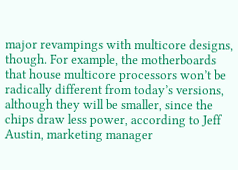major revampings with multicore designs, though. For example, the motherboards that house multicore processors won’t be radically different from today’s versions, although they will be smaller, since the chips draw less power, according to Jeff Austin, marketing manager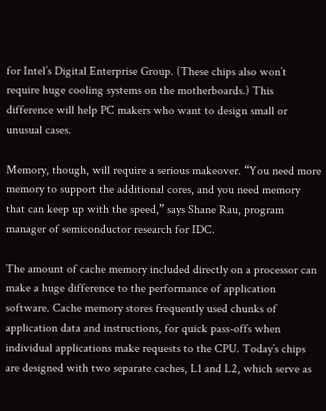for Intel’s Digital Enterprise Group. (These chips also won’t require huge cooling systems on the motherboards.) This difference will help PC makers who want to design small or unusual cases.

Memory, though, will require a serious makeover. “You need more memory to support the additional cores, and you need memory that can keep up with the speed,” says Shane Rau, program manager of semiconductor research for IDC.

The amount of cache memory included directly on a processor can make a huge difference to the performance of application software. Cache memory stores frequently used chunks of application data and instructions, for quick pass-offs when individual applications make requests to the CPU. Today’s chips are designed with two separate caches, L1 and L2, which serve as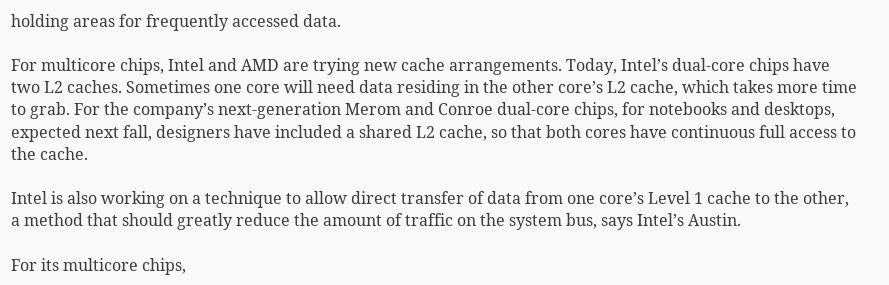holding areas for frequently accessed data.

For multicore chips, Intel and AMD are trying new cache arrangements. Today, Intel’s dual-core chips have two L2 caches. Sometimes one core will need data residing in the other core’s L2 cache, which takes more time to grab. For the company’s next-generation Merom and Conroe dual-core chips, for notebooks and desktops, expected next fall, designers have included a shared L2 cache, so that both cores have continuous full access to the cache.

Intel is also working on a technique to allow direct transfer of data from one core’s Level 1 cache to the other, a method that should greatly reduce the amount of traffic on the system bus, says Intel’s Austin.

For its multicore chips,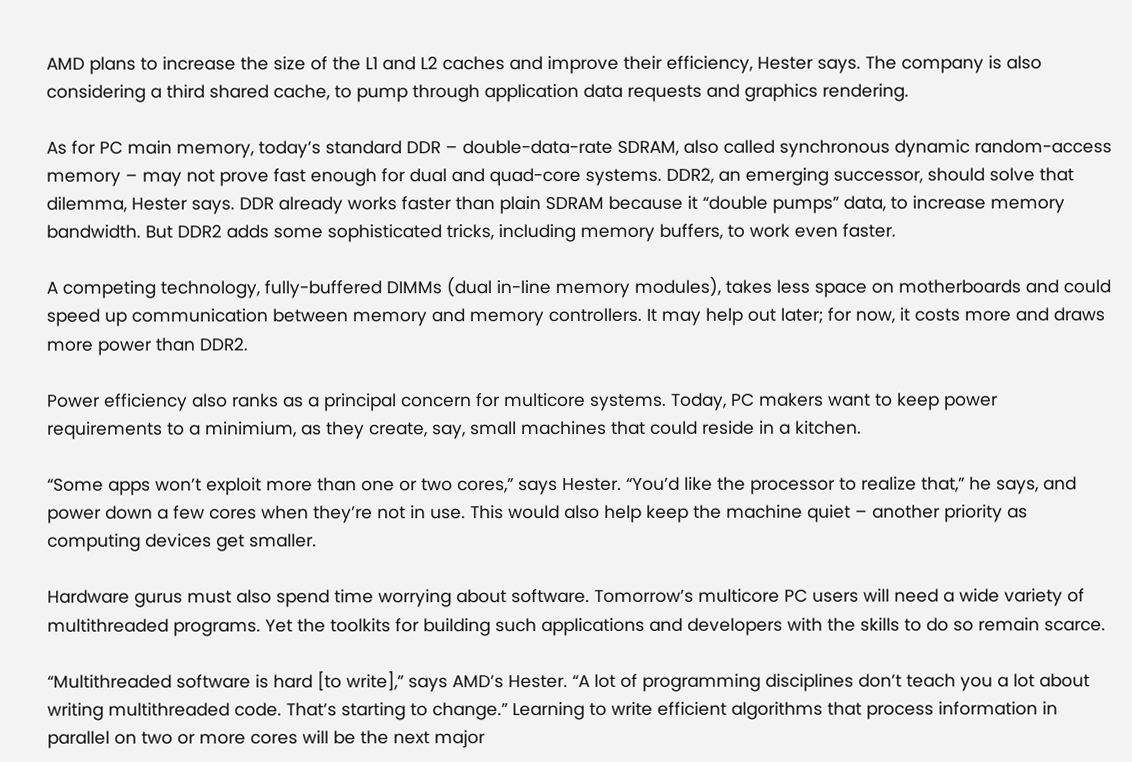AMD plans to increase the size of the L1 and L2 caches and improve their efficiency, Hester says. The company is also considering a third shared cache, to pump through application data requests and graphics rendering.

As for PC main memory, today’s standard DDR – double-data-rate SDRAM, also called synchronous dynamic random-access memory – may not prove fast enough for dual and quad-core systems. DDR2, an emerging successor, should solve that dilemma, Hester says. DDR already works faster than plain SDRAM because it “double pumps” data, to increase memory bandwidth. But DDR2 adds some sophisticated tricks, including memory buffers, to work even faster.

A competing technology, fully-buffered DIMMs (dual in-line memory modules), takes less space on motherboards and could speed up communication between memory and memory controllers. It may help out later; for now, it costs more and draws more power than DDR2.

Power efficiency also ranks as a principal concern for multicore systems. Today, PC makers want to keep power requirements to a minimium, as they create, say, small machines that could reside in a kitchen.

“Some apps won’t exploit more than one or two cores,” says Hester. “You’d like the processor to realize that,” he says, and power down a few cores when they’re not in use. This would also help keep the machine quiet – another priority as computing devices get smaller.

Hardware gurus must also spend time worrying about software. Tomorrow’s multicore PC users will need a wide variety of multithreaded programs. Yet the toolkits for building such applications and developers with the skills to do so remain scarce.

“Multithreaded software is hard [to write],” says AMD’s Hester. “A lot of programming disciplines don’t teach you a lot about writing multithreaded code. That’s starting to change.” Learning to write efficient algorithms that process information in parallel on two or more cores will be the next major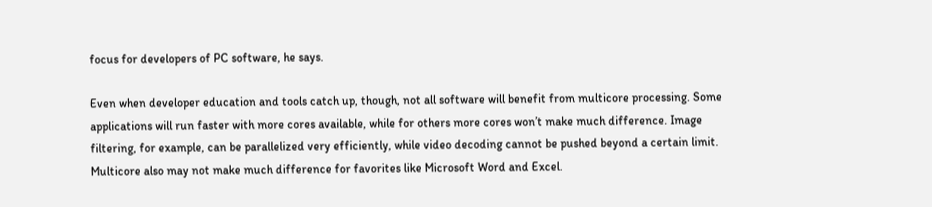focus for developers of PC software, he says.

Even when developer education and tools catch up, though, not all software will benefit from multicore processing. Some applications will run faster with more cores available, while for others more cores won’t make much difference. Image filtering, for example, can be parallelized very efficiently, while video decoding cannot be pushed beyond a certain limit. Multicore also may not make much difference for favorites like Microsoft Word and Excel.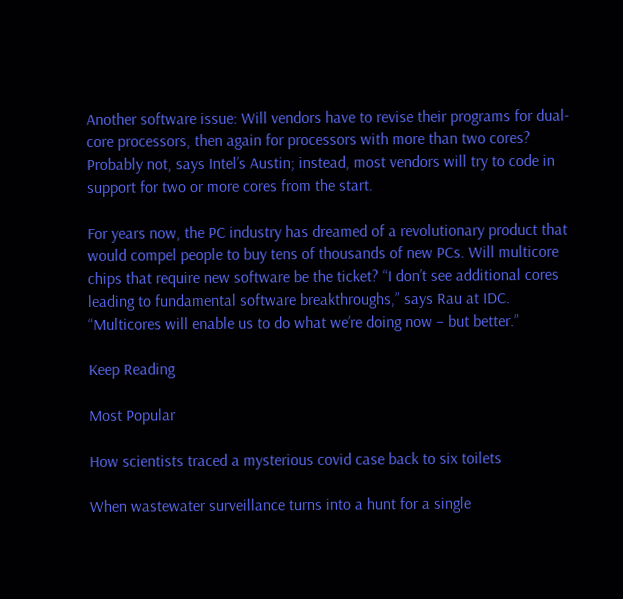Another software issue: Will vendors have to revise their programs for dual-core processors, then again for processors with more than two cores? Probably not, says Intel’s Austin; instead, most vendors will try to code in support for two or more cores from the start.

For years now, the PC industry has dreamed of a revolutionary product that would compel people to buy tens of thousands of new PCs. Will multicore chips that require new software be the ticket? “I don’t see additional cores leading to fundamental software breakthroughs,” says Rau at IDC. “Multicores will enable us to do what we’re doing now – but better.”

Keep Reading

Most Popular

How scientists traced a mysterious covid case back to six toilets

When wastewater surveillance turns into a hunt for a single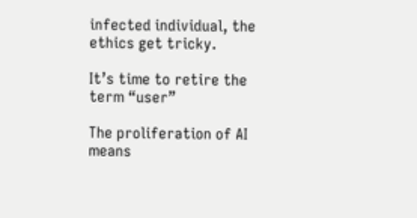infected individual, the ethics get tricky.

It’s time to retire the term “user”

The proliferation of AI means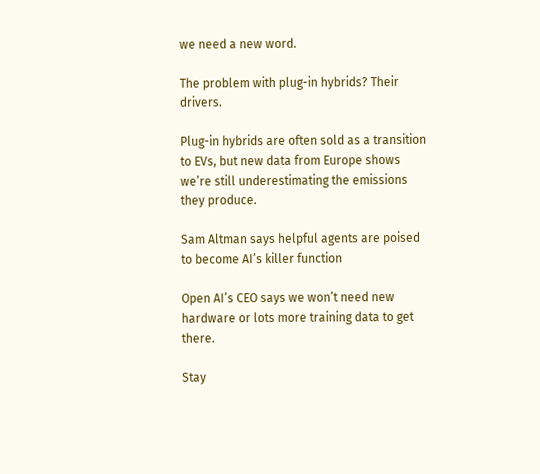we need a new word.

The problem with plug-in hybrids? Their drivers.

Plug-in hybrids are often sold as a transition to EVs, but new data from Europe shows we’re still underestimating the emissions they produce.

Sam Altman says helpful agents are poised to become AI’s killer function

Open AI’s CEO says we won’t need new hardware or lots more training data to get there.

Stay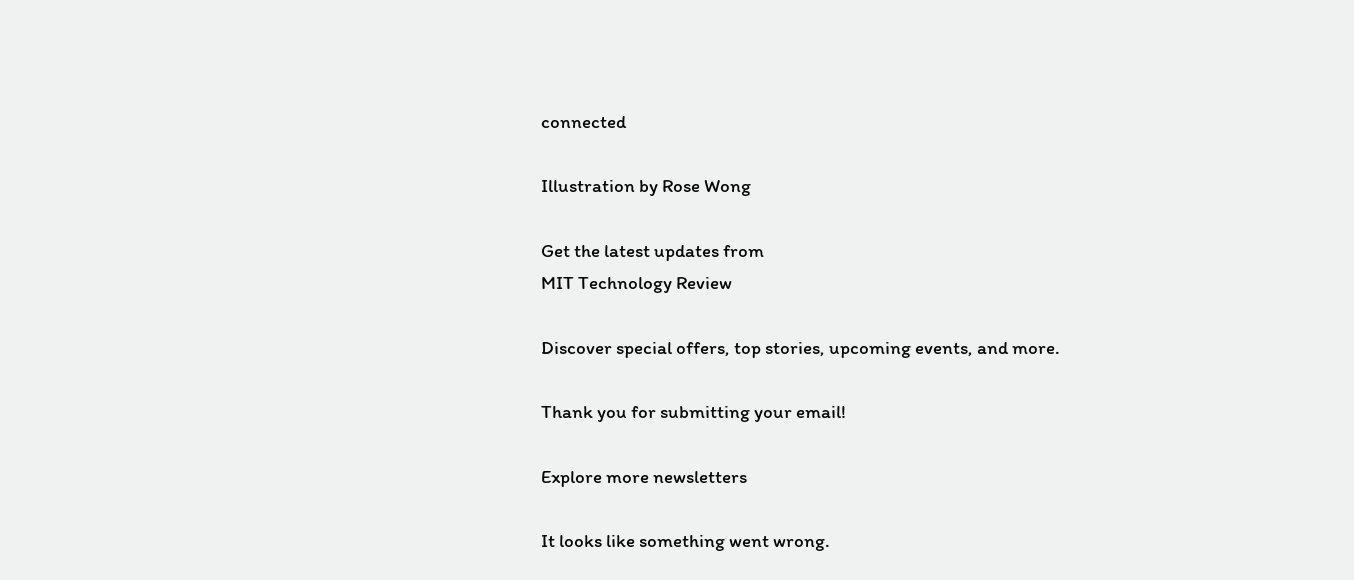connected

Illustration by Rose Wong

Get the latest updates from
MIT Technology Review

Discover special offers, top stories, upcoming events, and more.

Thank you for submitting your email!

Explore more newsletters

It looks like something went wrong.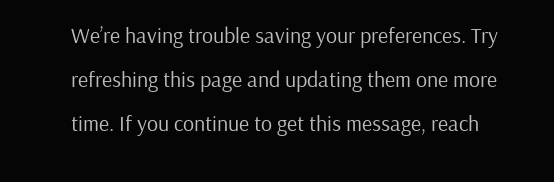We’re having trouble saving your preferences. Try refreshing this page and updating them one more time. If you continue to get this message, reach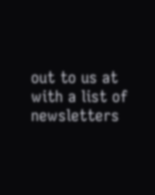out to us at with a list of newsletters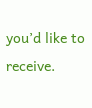you’d like to receive.